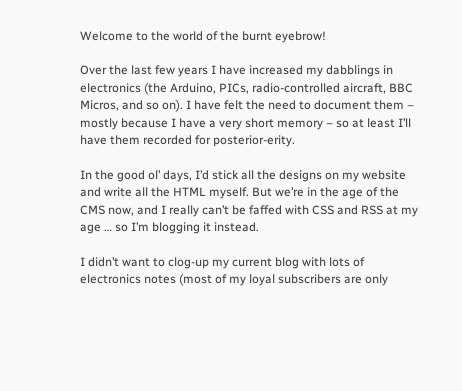Welcome to the world of the burnt eyebrow!

Over the last few years I have increased my dabblings in electronics (the Arduino, PICs, radio-controlled aircraft, BBC Micros, and so on). I have felt the need to document them – mostly because I have a very short memory – so at least I’ll have them recorded for posterior-erity.

In the good ol’ days, I’d stick all the designs on my website and write all the HTML myself. But we’re in the age of the CMS now, and I really can’t be faffed with CSS and RSS at my age … so I’m blogging it instead.

I didn’t want to clog-up my current blog with lots of electronics notes (most of my loyal subscribers are only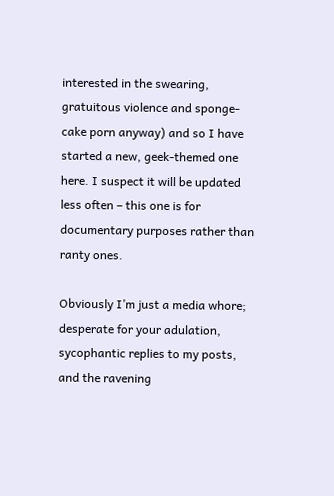interested in the swearing, gratuitous violence and sponge-cake porn anyway) and so I have started a new, geek-themed one here. I suspect it will be updated less often – this one is for documentary purposes rather than ranty ones.

Obviously I’m just a media whore; desperate for your adulation, sycophantic replies to my posts, and the ravening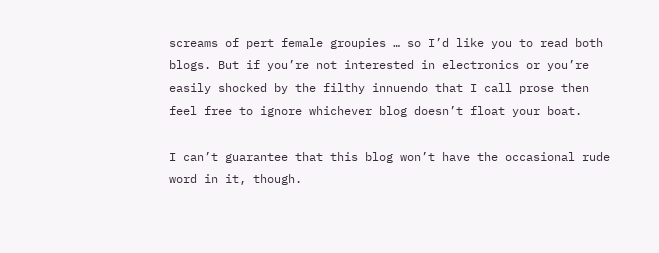screams of pert female groupies … so I’d like you to read both blogs. But if you’re not interested in electronics or you’re easily shocked by the filthy innuendo that I call prose then feel free to ignore whichever blog doesn’t float your boat.

I can’t guarantee that this blog won’t have the occasional rude word in it, though.